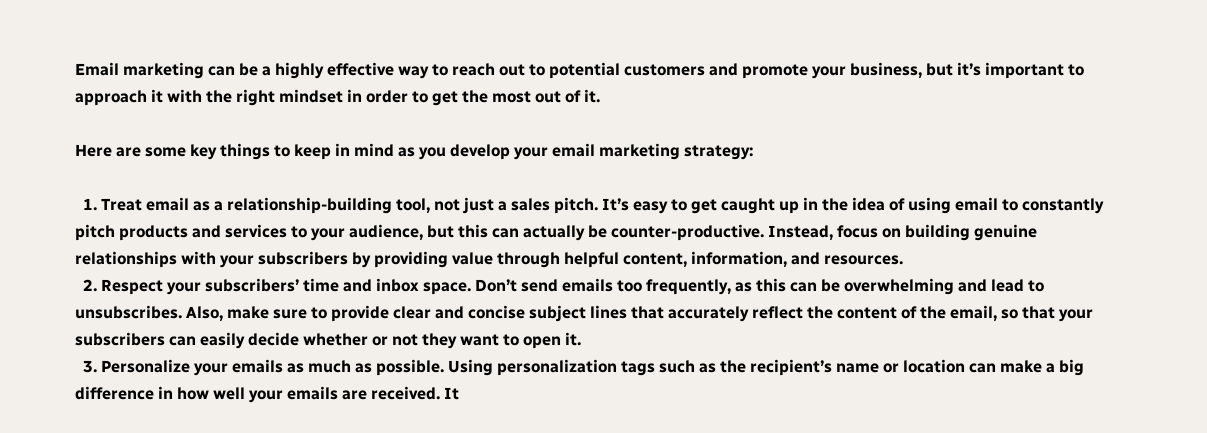Email marketing can be a highly effective way to reach out to potential customers and promote your business, but it’s important to approach it with the right mindset in order to get the most out of it.

Here are some key things to keep in mind as you develop your email marketing strategy:

  1. Treat email as a relationship-building tool, not just a sales pitch. It’s easy to get caught up in the idea of using email to constantly pitch products and services to your audience, but this can actually be counter-productive. Instead, focus on building genuine relationships with your subscribers by providing value through helpful content, information, and resources.
  2. Respect your subscribers’ time and inbox space. Don’t send emails too frequently, as this can be overwhelming and lead to unsubscribes. Also, make sure to provide clear and concise subject lines that accurately reflect the content of the email, so that your subscribers can easily decide whether or not they want to open it.
  3. Personalize your emails as much as possible. Using personalization tags such as the recipient’s name or location can make a big difference in how well your emails are received. It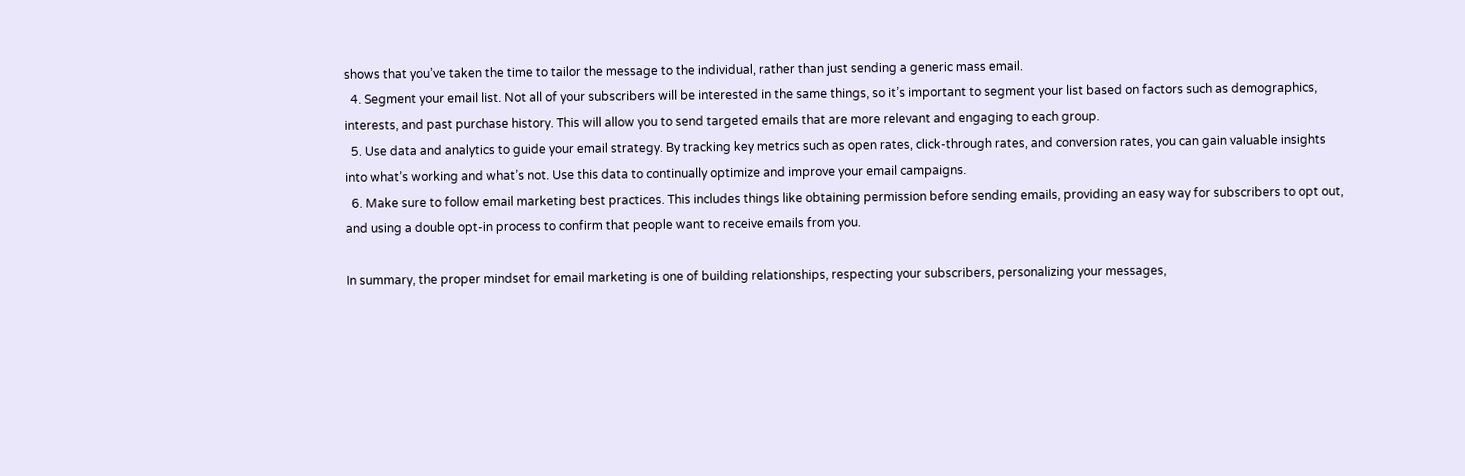shows that you’ve taken the time to tailor the message to the individual, rather than just sending a generic mass email.
  4. Segment your email list. Not all of your subscribers will be interested in the same things, so it’s important to segment your list based on factors such as demographics, interests, and past purchase history. This will allow you to send targeted emails that are more relevant and engaging to each group.
  5. Use data and analytics to guide your email strategy. By tracking key metrics such as open rates, click-through rates, and conversion rates, you can gain valuable insights into what’s working and what’s not. Use this data to continually optimize and improve your email campaigns.
  6. Make sure to follow email marketing best practices. This includes things like obtaining permission before sending emails, providing an easy way for subscribers to opt out, and using a double opt-in process to confirm that people want to receive emails from you.

In summary, the proper mindset for email marketing is one of building relationships, respecting your subscribers, personalizing your messages,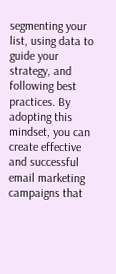segmenting your list, using data to guide your strategy, and following best practices. By adopting this mindset, you can create effective and successful email marketing campaigns that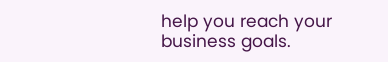help you reach your business goals.